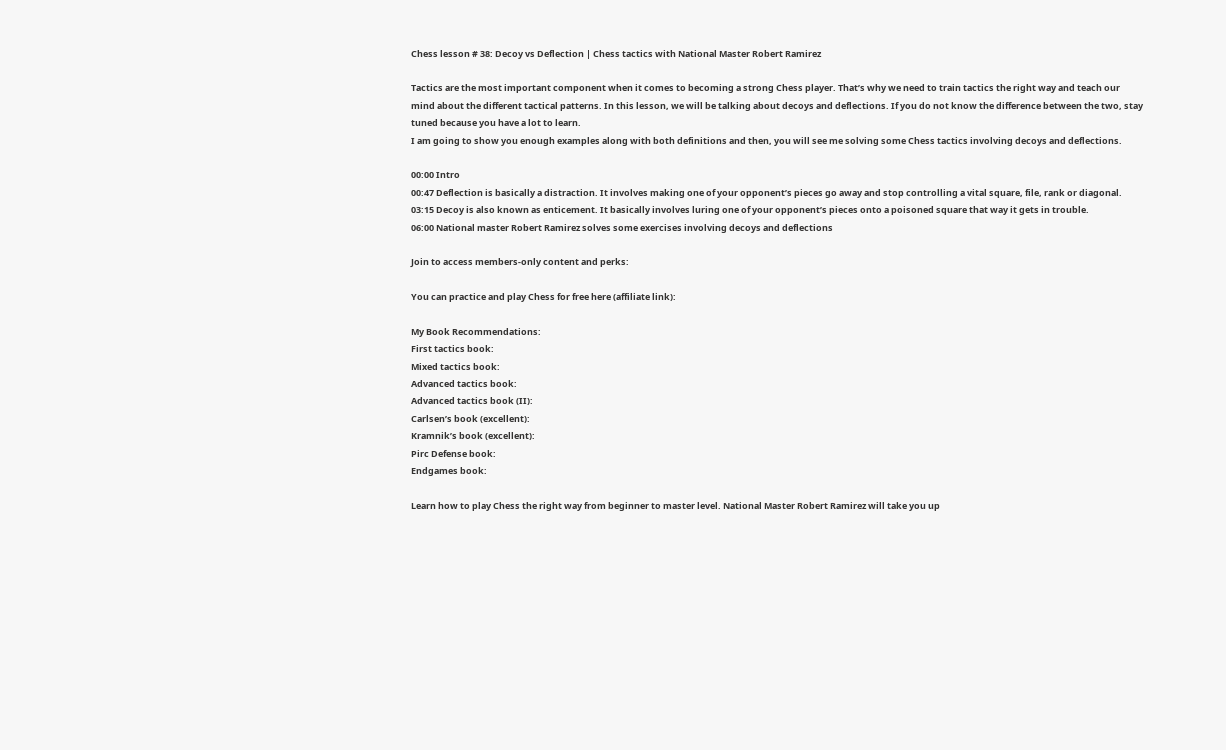Chess lesson # 38: Decoy vs Deflection | Chess tactics with National Master Robert Ramirez

Tactics are the most important component when it comes to becoming a strong Chess player. That’s why we need to train tactics the right way and teach our mind about the different tactical patterns. In this lesson, we will be talking about decoys and deflections. If you do not know the difference between the two, stay tuned because you have a lot to learn.
I am going to show you enough examples along with both definitions and then, you will see me solving some Chess tactics involving decoys and deflections.

00:00 Intro
00:47 Deflection is basically a distraction. It involves making one of your opponent’s pieces go away and stop controlling a vital square, file, rank or diagonal.
03:15 Decoy is also known as enticement. It basically involves luring one of your opponent’s pieces onto a poisoned square that way it gets in trouble.
06:00 National master Robert Ramirez solves some exercises involving decoys and deflections

Join to access members-only content and perks:

You can practice and play Chess for free here (affiliate link):

My Book Recommendations:
First tactics book:
Mixed tactics book:
Advanced tactics book:
Advanced tactics book (II):
Carlsen’s book (excellent):
Kramnik’s book (excellent):
Pirc Defense book:
Endgames book:

Learn how to play Chess the right way from beginner to master level. National Master Robert Ramirez will take you up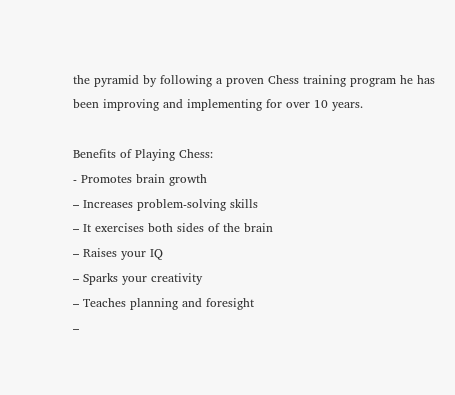the pyramid by following a proven Chess training program he has been improving and implementing for over 10 years.

Benefits of Playing Chess:
- Promotes brain growth
– Increases problem-solving skills
– It exercises both sides of the brain
– Raises your IQ
– Sparks your creativity
– Teaches planning and foresight
–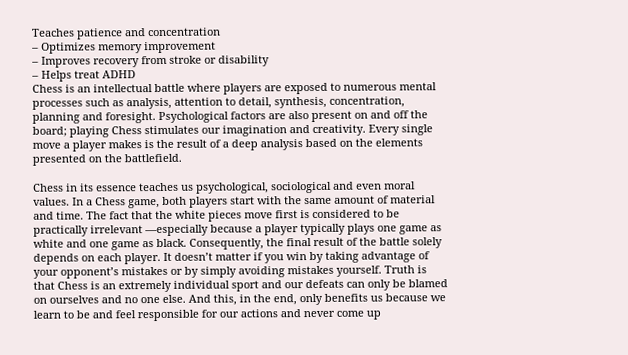Teaches patience and concentration
– Optimizes memory improvement
– Improves recovery from stroke or disability
– Helps treat ADHD
Chess is an intellectual battle where players are exposed to numerous mental processes such as analysis, attention to detail, synthesis, concentration, planning and foresight. Psychological factors are also present on and off the board; playing Chess stimulates our imagination and creativity. Every single move a player makes is the result of a deep analysis based on the elements presented on the battlefield.

Chess in its essence teaches us psychological, sociological and even moral values. In a Chess game, both players start with the same amount of material and time. The fact that the white pieces move first is considered to be practically irrelevant —especially because a player typically plays one game as white and one game as black. Consequently, the final result of the battle solely depends on each player. It doesn’t matter if you win by taking advantage of your opponent’s mistakes or by simply avoiding mistakes yourself. Truth is that Chess is an extremely individual sport and our defeats can only be blamed on ourselves and no one else. And this, in the end, only benefits us because we learn to be and feel responsible for our actions and never come up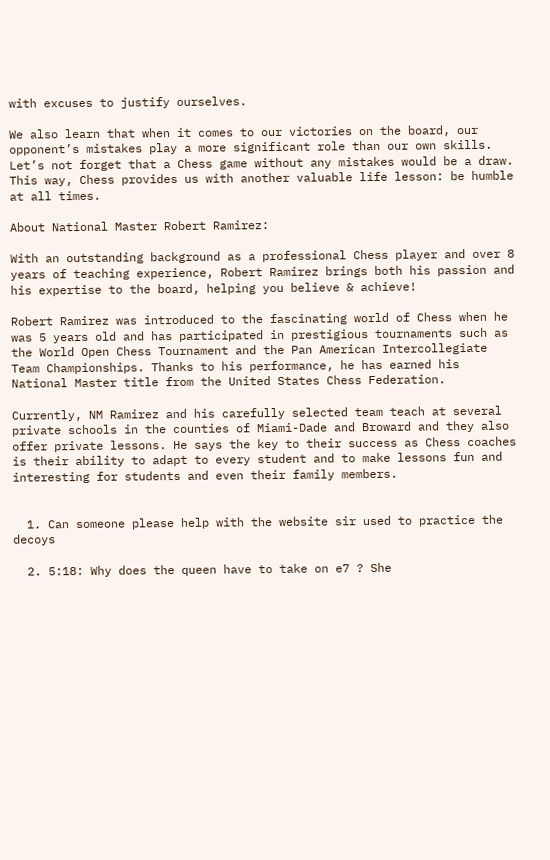with excuses to justify ourselves.

We also learn that when it comes to our victories on the board, our opponent’s mistakes play a more significant role than our own skills. Let’s not forget that a Chess game without any mistakes would be a draw. This way, Chess provides us with another valuable life lesson: be humble at all times.

About National Master Robert Ramirez:

With an outstanding background as a professional Chess player and over 8 years of teaching experience, Robert Ramirez brings both his passion and his expertise to the board, helping you believe & achieve!

Robert Ramirez was introduced to the fascinating world of Chess when he was 5 years old and has participated in prestigious tournaments such as the World Open Chess Tournament and the Pan American Intercollegiate Team Championships. Thanks to his performance, he has earned his National Master title from the United States Chess Federation.

Currently, NM Ramirez and his carefully selected team teach at several private schools in the counties of Miami-Dade and Broward and they also offer private lessons. He says the key to their success as Chess coaches is their ability to adapt to every student and to make lessons fun and interesting for students and even their family members.


  1. Can someone please help with the website sir used to practice the decoys

  2. 5:18: Why does the queen have to take on e7 ? She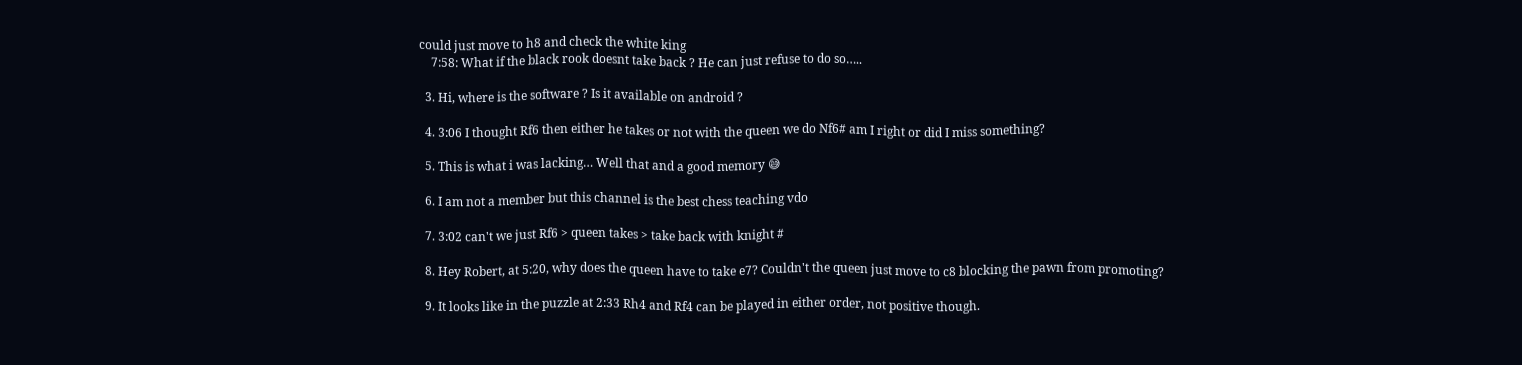could just move to h8 and check the white king
    7:58: What if the black rook doesnt take back ? He can just refuse to do so…..

  3. Hi, where is the software ? Is it available on android ?

  4. 3:06 I thought Rf6 then either he takes or not with the queen we do Nf6# am I right or did I miss something?

  5. This is what i was lacking… Well that and a good memory 😅

  6. I am not a member but this channel is the best chess teaching vdo

  7. 3:02 can't we just Rf6 > queen takes > take back with knight #

  8. Hey Robert, at 5:20, why does the queen have to take e7? Couldn't the queen just move to c8 blocking the pawn from promoting?

  9. It looks like in the puzzle at 2:33 Rh4 and Rf4 can be played in either order, not positive though.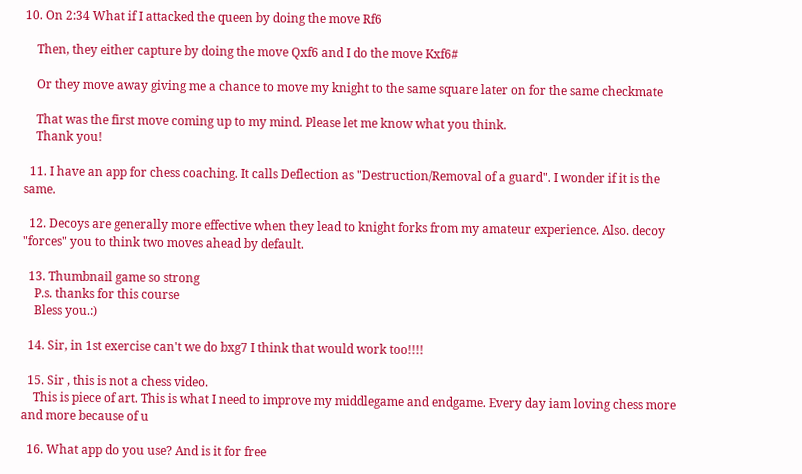10. On 2:34 What if I attacked the queen by doing the move Rf6

    Then, they either capture by doing the move Qxf6 and I do the move Kxf6#

    Or they move away giving me a chance to move my knight to the same square later on for the same checkmate

    That was the first move coming up to my mind. Please let me know what you think.
    Thank you!

  11. I have an app for chess coaching. It calls Deflection as "Destruction/Removal of a guard". I wonder if it is the same.

  12. Decoys are generally more effective when they lead to knight forks from my amateur experience. Also. decoy "forces" you to think two moves ahead by default.

  13. Thumbnail game so strong
    P.s. thanks for this course
    Bless you.:)

  14. Sir, in 1st exercise can't we do bxg7 I think that would work too!!!!

  15. Sir , this is not a chess video.
    This is piece of art. This is what I need to improve my middlegame and endgame. Every day iam loving chess more and more because of u

  16. What app do you use? And is it for free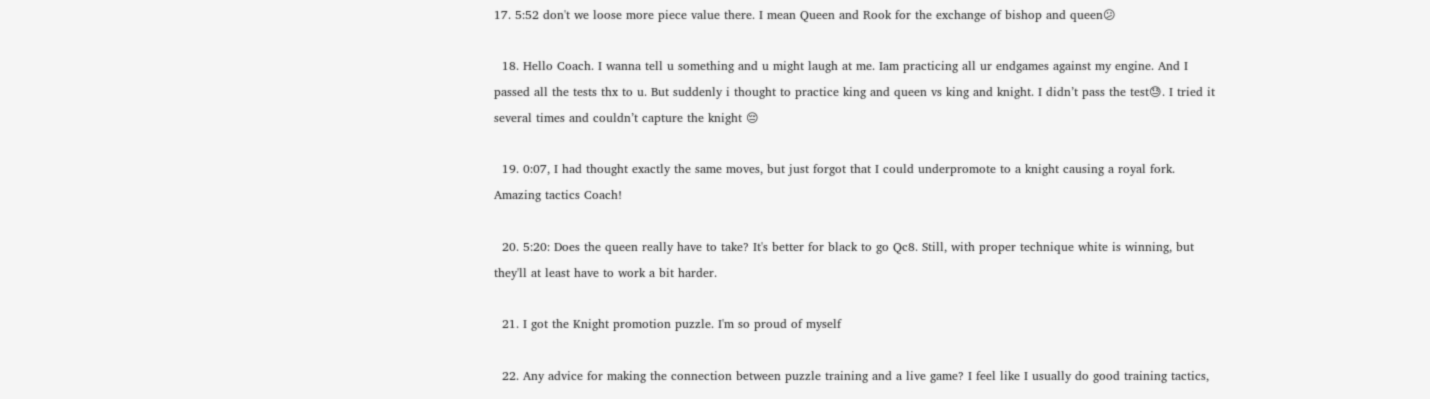17. 5:52 don't we loose more piece value there. I mean Queen and Rook for the exchange of bishop and queen😕

  18. Hello Coach. I wanna tell u something and u might laugh at me. Iam practicing all ur endgames against my engine. And I passed all the tests thx to u. But suddenly i thought to practice king and queen vs king and knight. I didn’t pass the test😓. I tried it several times and couldn’t capture the knight 😔

  19. 0:07, I had thought exactly the same moves, but just forgot that I could underpromote to a knight causing a royal fork. Amazing tactics Coach!

  20. 5:20: Does the queen really have to take? It's better for black to go Qc8. Still, with proper technique white is winning, but they'll at least have to work a bit harder.

  21. I got the Knight promotion puzzle. I'm so proud of myself

  22. Any advice for making the connection between puzzle training and a live game? I feel like I usually do good training tactics,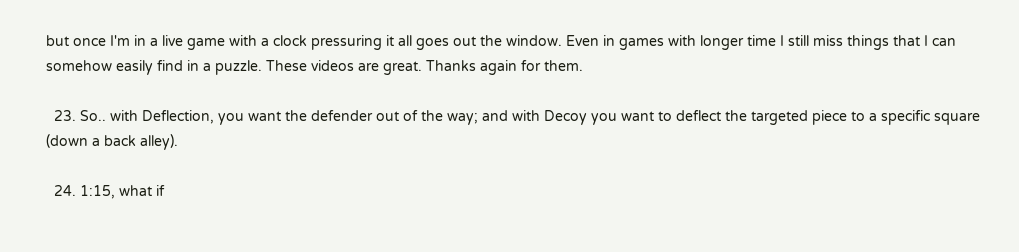but once I'm in a live game with a clock pressuring it all goes out the window. Even in games with longer time I still miss things that I can somehow easily find in a puzzle. These videos are great. Thanks again for them.

  23. So.. with Deflection, you want the defender out of the way; and with Decoy you want to deflect the targeted piece to a specific square (down a back alley).

  24. 1:15, what if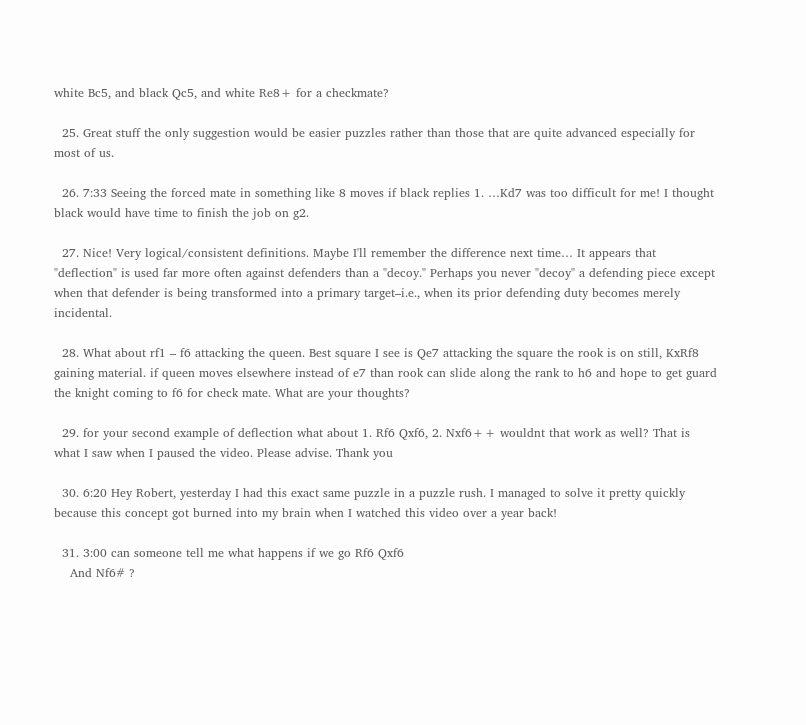white Bc5, and black Qc5, and white Re8+ for a checkmate?

  25. Great stuff the only suggestion would be easier puzzles rather than those that are quite advanced especially for most of us.

  26. 7:33 Seeing the forced mate in something like 8 moves if black replies 1. …Kd7 was too difficult for me! I thought black would have time to finish the job on g2.

  27. Nice! Very logical/consistent definitions. Maybe I'll remember the difference next time… It appears that "deflection" is used far more often against defenders than a "decoy." Perhaps you never "decoy" a defending piece except when that defender is being transformed into a primary target–i.e., when its prior defending duty becomes merely incidental.

  28. What about rf1 – f6 attacking the queen. Best square I see is Qe7 attacking the square the rook is on still, KxRf8 gaining material. if queen moves elsewhere instead of e7 than rook can slide along the rank to h6 and hope to get guard the knight coming to f6 for check mate. What are your thoughts?

  29. for your second example of deflection what about 1. Rf6 Qxf6, 2. Nxf6++ wouldnt that work as well? That is what I saw when I paused the video. Please advise. Thank you

  30. 6:20 Hey Robert, yesterday I had this exact same puzzle in a puzzle rush. I managed to solve it pretty quickly because this concept got burned into my brain when I watched this video over a year back!

  31. 3:00 can someone tell me what happens if we go Rf6 Qxf6
    And Nf6# ?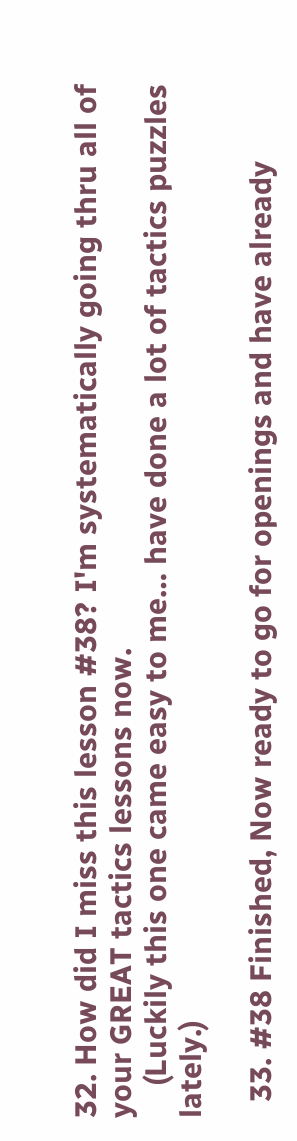32. How did I miss this lesson #38? I'm systematically going thru all of your GREAT tactics lessons now.
    (Luckily this one came easy to me… have done a lot of tactics puzzles lately.)

  33. #38 Finished, Now ready to go for openings and have already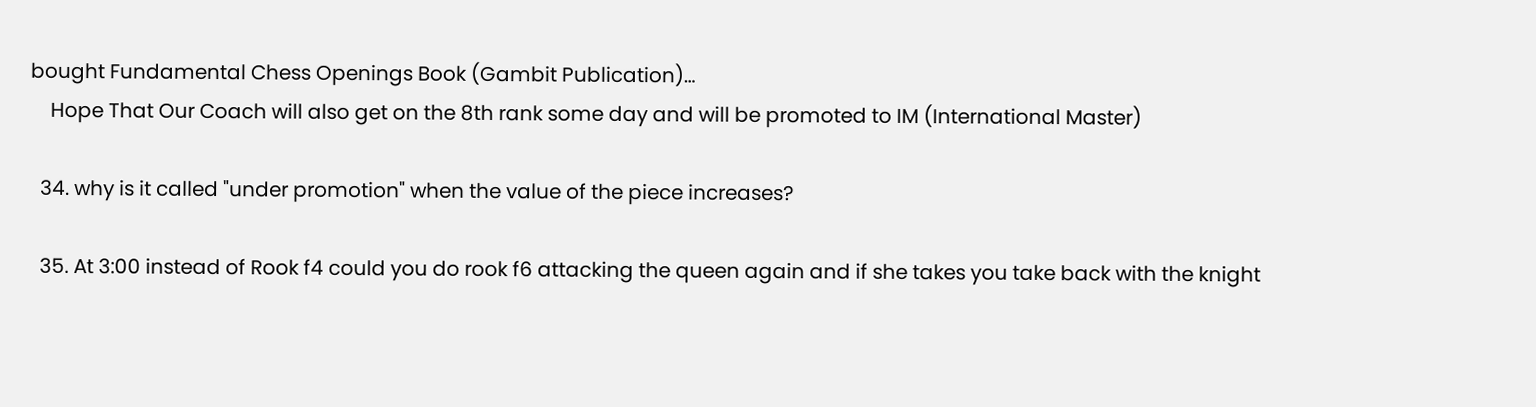bought Fundamental Chess Openings Book (Gambit Publication)…
    Hope That Our Coach will also get on the 8th rank some day and will be promoted to IM (International Master)

  34. why is it called "under promotion" when the value of the piece increases?

  35. At 3:00 instead of Rook f4 could you do rook f6 attacking the queen again and if she takes you take back with the knight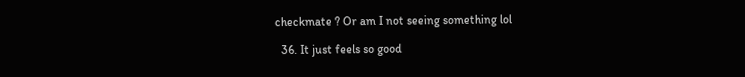checkmate ? Or am I not seeing something lol

  36. It just feels so good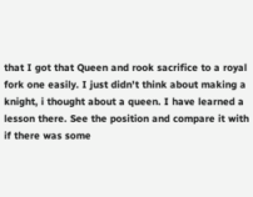that I got that Queen and rook sacrifice to a royal fork one easily. I just didn't think about making a knight, i thought about a queen. I have learned a lesson there. See the position and compare it with if there was some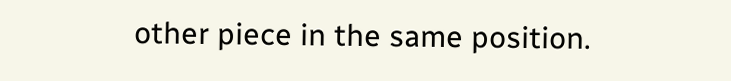other piece in the same position.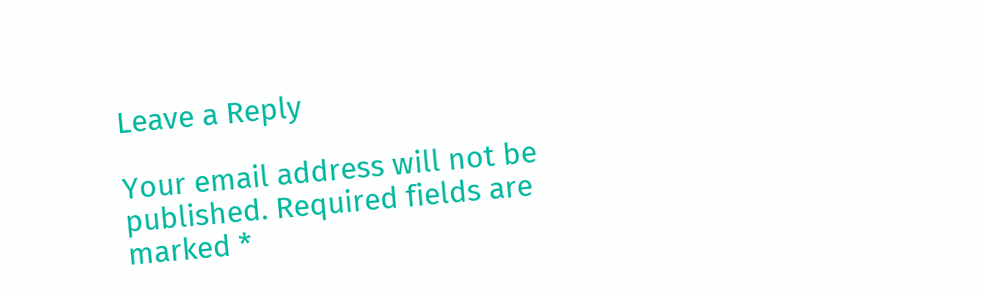Leave a Reply

Your email address will not be published. Required fields are marked *